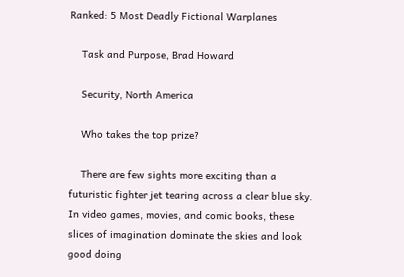Ranked: 5 Most Deadly Fictional Warplanes

    Task and Purpose, Brad Howard

    Security, North America

    Who takes the top prize?

    There are few sights more exciting than a futuristic fighter jet tearing across a clear blue sky. In video games, movies, and comic books, these slices of imagination dominate the skies and look good doing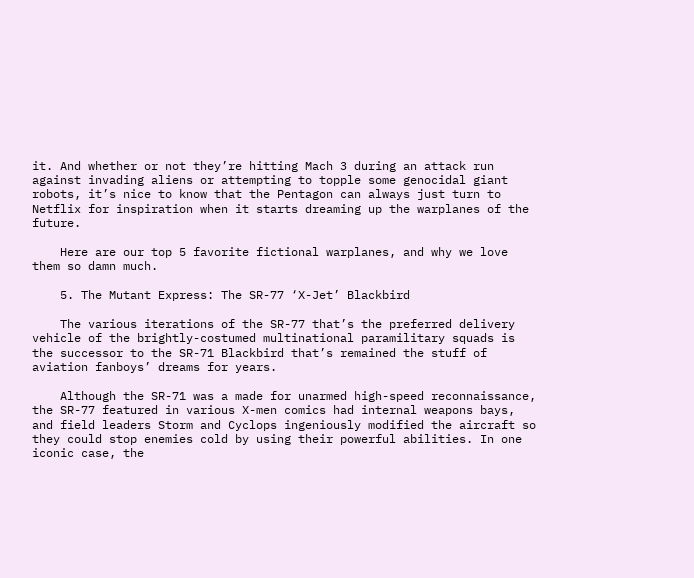it. And whether or not they’re hitting Mach 3 during an attack run against invading aliens or attempting to topple some genocidal giant robots, it’s nice to know that the Pentagon can always just turn to Netflix for inspiration when it starts dreaming up the warplanes of the future.

    Here are our top 5 favorite fictional warplanes, and why we love them so damn much.

    5. The Mutant Express: The SR-77 ‘X-Jet’ Blackbird

    The various iterations of the SR-77 that’s the preferred delivery vehicle of the brightly-costumed multinational paramilitary squads is the successor to the SR-71 Blackbird that’s remained the stuff of aviation fanboys’ dreams for years.

    Although the SR-71 was a made for unarmed high-speed reconnaissance, the SR-77 featured in various X-men comics had internal weapons bays, and field leaders Storm and Cyclops ingeniously modified the aircraft so they could stop enemies cold by using their powerful abilities. In one iconic case, the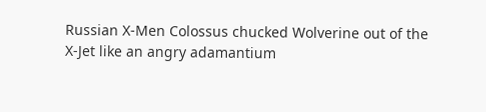Russian X-Men Colossus chucked Wolverine out of the X-Jet like an angry adamantium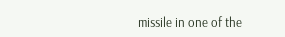missile in one of the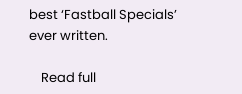best ‘Fastball Specials’ ever written.

    Read full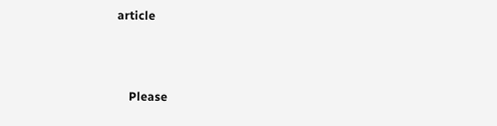article



    Please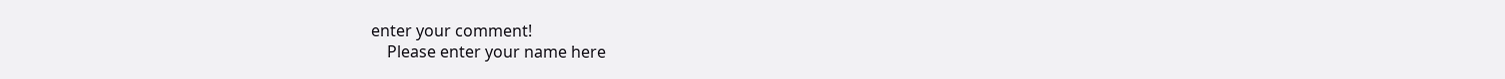enter your comment!
    Please enter your name here